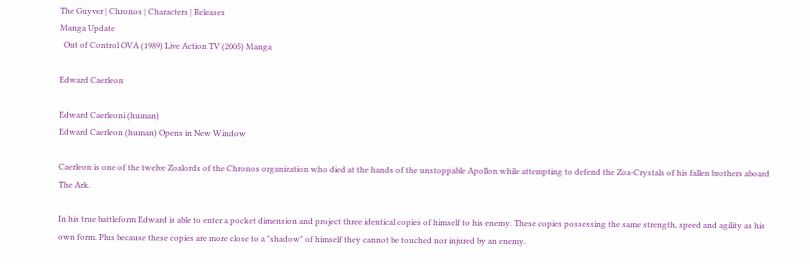The Guyver | Chronos | Characters | Releases
Manga Update
  Out of Control OVA (1989) Live Action TV (2005) Manga

Edward Caerleon

Edward Caerleoni (human)
Edward Caerleon (human) Opens in New Window

Caerleon is one of the twelve Zoalords of the Chronos organization who died at the hands of the unstoppable Apollon while attempting to defend the Zoa-Crystals of his fallen brothers aboard The Ark.

In his true battleform Edward is able to enter a pocket dimension and project three identical copies of himself to his enemy. These copies possessing the same strength, speed and agility as his own form. Plus because these copies are more close to a "shadow" of himself they cannot be touched nor injured by an enemy.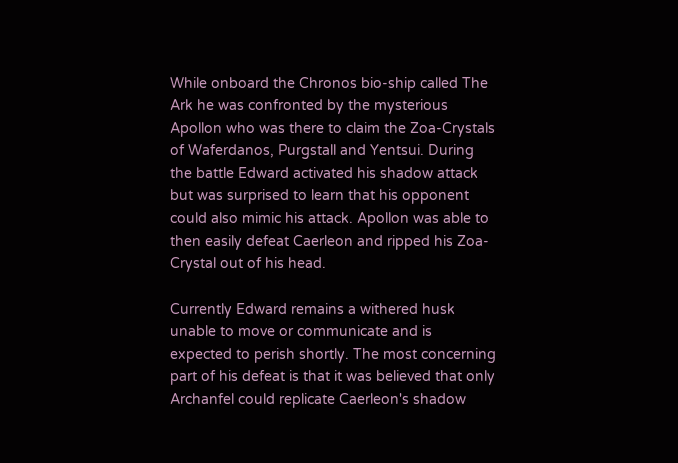While onboard the Chronos bio-ship called The Ark he was confronted by the mysterious Apollon who was there to claim the Zoa-Crystals of Waferdanos, Purgstall and Yentsui. During the battle Edward activated his shadow attack but was surprised to learn that his opponent could also mimic his attack. Apollon was able to then easily defeat Caerleon and ripped his Zoa-Crystal out of his head.

Currently Edward remains a withered husk unable to move or communicate and is expected to perish shortly. The most concerning part of his defeat is that it was believed that only Archanfel could replicate Caerleon's shadow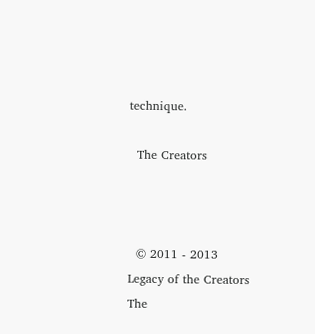technique.

  The Creators



  © 2011 - 2013
Legacy of the Creators
The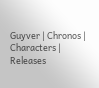Guyver | Chronos | Characters | Releases